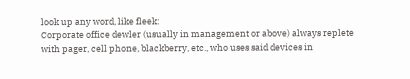look up any word, like fleek:
Corporate office dewler (usually in management or above) always replete with pager, cell phone, blackberry, etc., who uses said devices in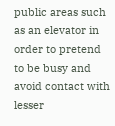public areas such as an elevator in order to pretend to be busy and avoid contact with lesser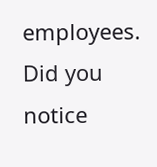employees.
Did you notice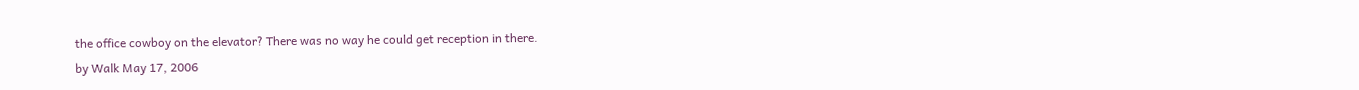the office cowboy on the elevator? There was no way he could get reception in there.
by Walk May 17, 2006